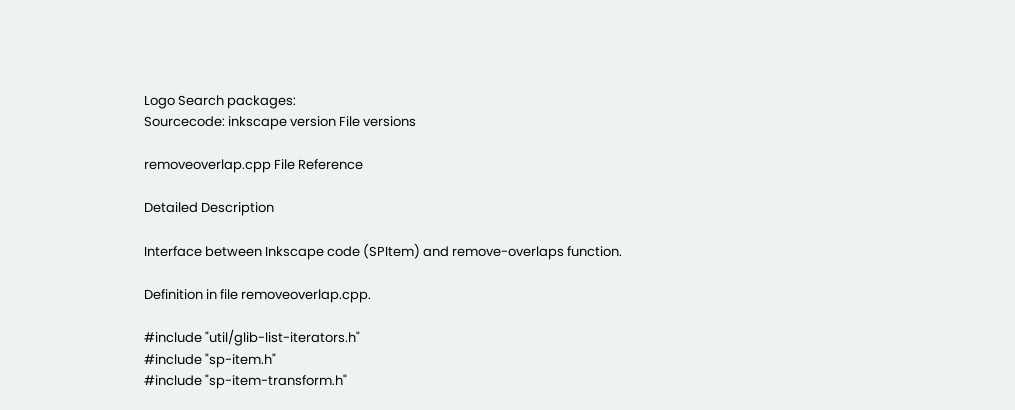Logo Search packages:
Sourcecode: inkscape version File versions

removeoverlap.cpp File Reference

Detailed Description

Interface between Inkscape code (SPItem) and remove-overlaps function.

Definition in file removeoverlap.cpp.

#include "util/glib-list-iterators.h"
#include "sp-item.h"
#include "sp-item-transform.h"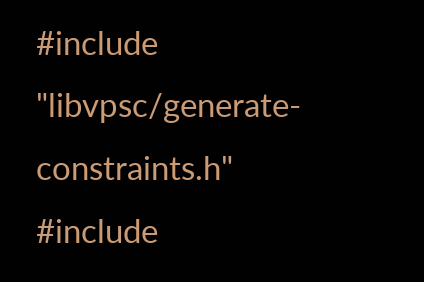#include "libvpsc/generate-constraints.h"
#include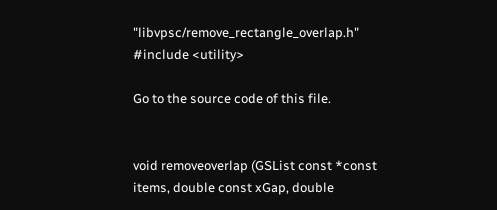"libvpsc/remove_rectangle_overlap.h"
#include <utility>

Go to the source code of this file.


void removeoverlap (GSList const *const items, double const xGap, double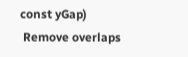const yGap)
 Remove overlaps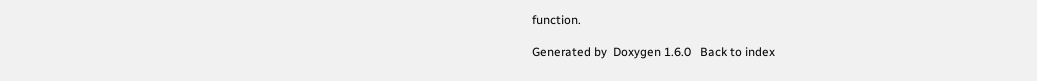function.

Generated by  Doxygen 1.6.0   Back to index